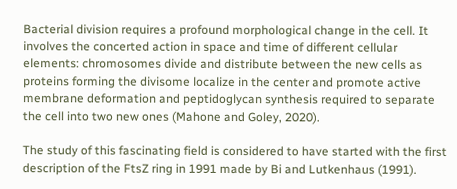Bacterial division requires a profound morphological change in the cell. It involves the concerted action in space and time of different cellular elements: chromosomes divide and distribute between the new cells as proteins forming the divisome localize in the center and promote active membrane deformation and peptidoglycan synthesis required to separate the cell into two new ones (Mahone and Goley, 2020).

The study of this fascinating field is considered to have started with the first description of the FtsZ ring in 1991 made by Bi and Lutkenhaus (1991).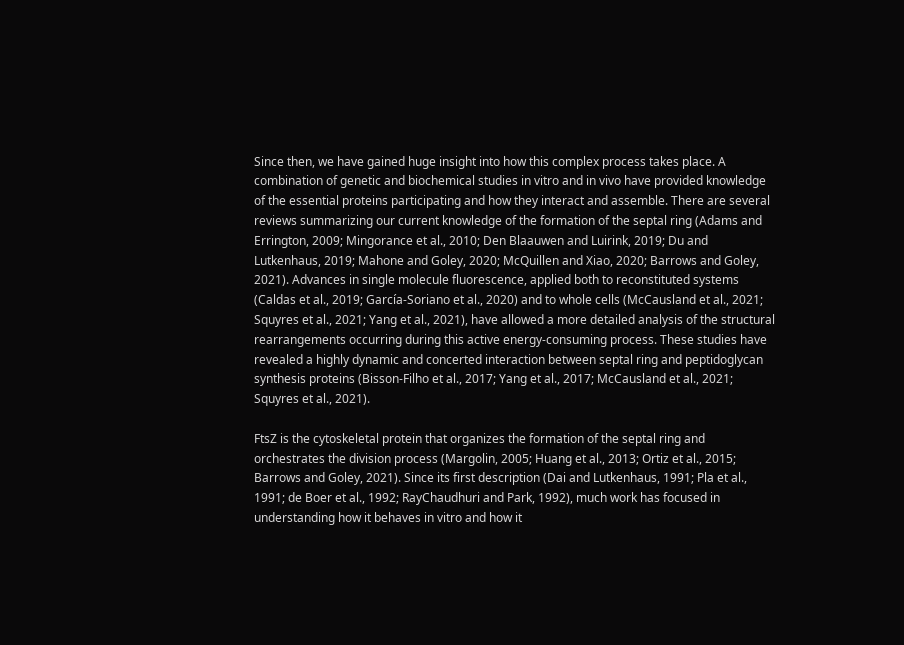Since then, we have gained huge insight into how this complex process takes place. A combination of genetic and biochemical studies in vitro and in vivo have provided knowledge of the essential proteins participating and how they interact and assemble. There are several reviews summarizing our current knowledge of the formation of the septal ring (Adams and Errington, 2009; Mingorance et al., 2010; Den Blaauwen and Luirink, 2019; Du and Lutkenhaus, 2019; Mahone and Goley, 2020; McQuillen and Xiao, 2020; Barrows and Goley, 2021). Advances in single molecule fluorescence, applied both to reconstituted systems (Caldas et al., 2019; García-Soriano et al., 2020) and to whole cells (McCausland et al., 2021; Squyres et al., 2021; Yang et al., 2021), have allowed a more detailed analysis of the structural rearrangements occurring during this active energy-consuming process. These studies have revealed a highly dynamic and concerted interaction between septal ring and peptidoglycan synthesis proteins (Bisson-Filho et al., 2017; Yang et al., 2017; McCausland et al., 2021; Squyres et al., 2021).

FtsZ is the cytoskeletal protein that organizes the formation of the septal ring and orchestrates the division process (Margolin, 2005; Huang et al., 2013; Ortiz et al., 2015; Barrows and Goley, 2021). Since its first description (Dai and Lutkenhaus, 1991; Pla et al., 1991; de Boer et al., 1992; RayChaudhuri and Park, 1992), much work has focused in understanding how it behaves in vitro and how it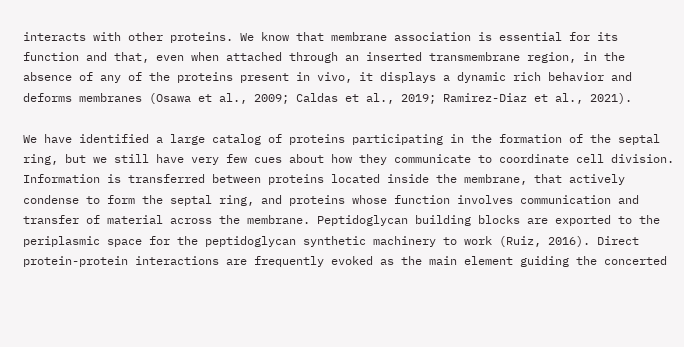interacts with other proteins. We know that membrane association is essential for its function and that, even when attached through an inserted transmembrane region, in the absence of any of the proteins present in vivo, it displays a dynamic rich behavior and deforms membranes (Osawa et al., 2009; Caldas et al., 2019; Ramirez-Diaz et al., 2021).

We have identified a large catalog of proteins participating in the formation of the septal ring, but we still have very few cues about how they communicate to coordinate cell division. Information is transferred between proteins located inside the membrane, that actively condense to form the septal ring, and proteins whose function involves communication and transfer of material across the membrane. Peptidoglycan building blocks are exported to the periplasmic space for the peptidoglycan synthetic machinery to work (Ruiz, 2016). Direct protein-protein interactions are frequently evoked as the main element guiding the concerted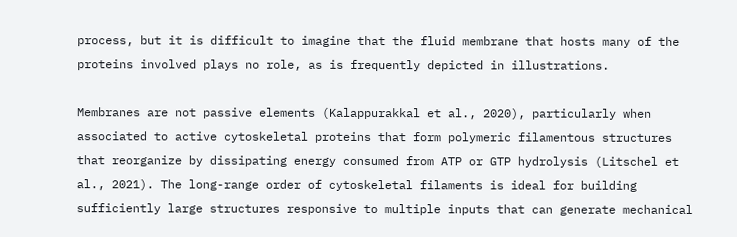process, but it is difficult to imagine that the fluid membrane that hosts many of the proteins involved plays no role, as is frequently depicted in illustrations.

Membranes are not passive elements (Kalappurakkal et al., 2020), particularly when associated to active cytoskeletal proteins that form polymeric filamentous structures that reorganize by dissipating energy consumed from ATP or GTP hydrolysis (Litschel et al., 2021). The long-range order of cytoskeletal filaments is ideal for building sufficiently large structures responsive to multiple inputs that can generate mechanical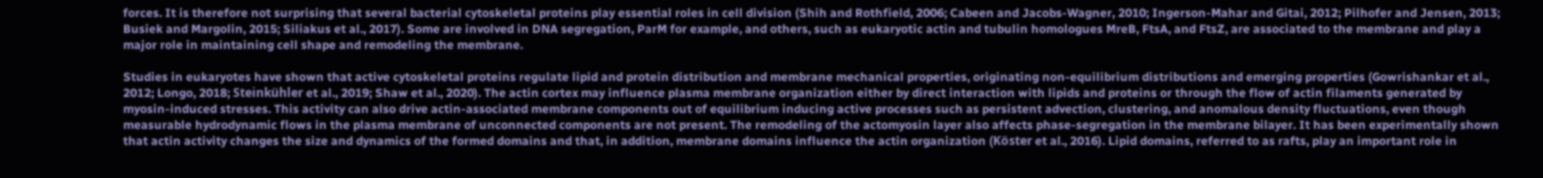forces. It is therefore not surprising that several bacterial cytoskeletal proteins play essential roles in cell division (Shih and Rothfield, 2006; Cabeen and Jacobs-Wagner, 2010; Ingerson-Mahar and Gitai, 2012; Pilhofer and Jensen, 2013; Busiek and Margolin, 2015; Siliakus et al., 2017). Some are involved in DNA segregation, ParM for example, and others, such as eukaryotic actin and tubulin homologues MreB, FtsA, and FtsZ, are associated to the membrane and play a major role in maintaining cell shape and remodeling the membrane.

Studies in eukaryotes have shown that active cytoskeletal proteins regulate lipid and protein distribution and membrane mechanical properties, originating non-equilibrium distributions and emerging properties (Gowrishankar et al., 2012; Longo, 2018; Steinkühler et al., 2019; Shaw et al., 2020). The actin cortex may influence plasma membrane organization either by direct interaction with lipids and proteins or through the flow of actin filaments generated by myosin-induced stresses. This activity can also drive actin-associated membrane components out of equilibrium inducing active processes such as persistent advection, clustering, and anomalous density fluctuations, even though measurable hydrodynamic flows in the plasma membrane of unconnected components are not present. The remodeling of the actomyosin layer also affects phase-segregation in the membrane bilayer. It has been experimentally shown that actin activity changes the size and dynamics of the formed domains and that, in addition, membrane domains influence the actin organization (Köster et al., 2016). Lipid domains, referred to as rafts, play an important role in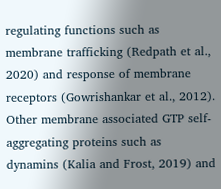regulating functions such as membrane trafficking (Redpath et al., 2020) and response of membrane receptors (Gowrishankar et al., 2012). Other membrane associated GTP self-aggregating proteins such as dynamins (Kalia and Frost, 2019) and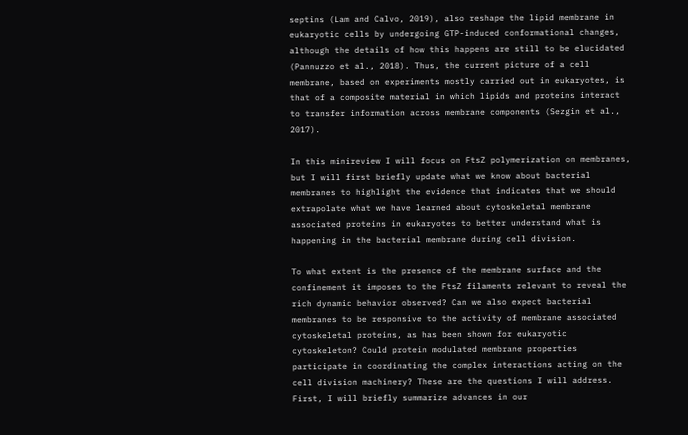septins (Lam and Calvo, 2019), also reshape the lipid membrane in eukaryotic cells by undergoing GTP-induced conformational changes, although the details of how this happens are still to be elucidated (Pannuzzo et al., 2018). Thus, the current picture of a cell membrane, based on experiments mostly carried out in eukaryotes, is that of a composite material in which lipids and proteins interact to transfer information across membrane components (Sezgin et al., 2017).

In this minireview I will focus on FtsZ polymerization on membranes, but I will first briefly update what we know about bacterial membranes to highlight the evidence that indicates that we should extrapolate what we have learned about cytoskeletal membrane associated proteins in eukaryotes to better understand what is happening in the bacterial membrane during cell division.

To what extent is the presence of the membrane surface and the confinement it imposes to the FtsZ filaments relevant to reveal the rich dynamic behavior observed? Can we also expect bacterial membranes to be responsive to the activity of membrane associated cytoskeletal proteins, as has been shown for eukaryotic cytoskeleton? Could protein modulated membrane properties participate in coordinating the complex interactions acting on the cell division machinery? These are the questions I will address. First, I will briefly summarize advances in our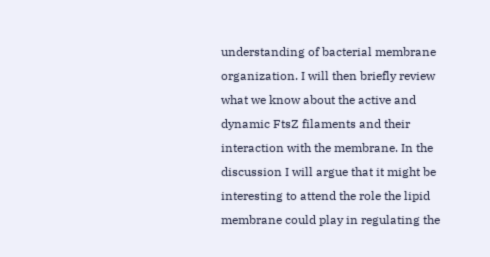understanding of bacterial membrane organization. I will then briefly review what we know about the active and dynamic FtsZ filaments and their interaction with the membrane. In the discussion I will argue that it might be interesting to attend the role the lipid membrane could play in regulating the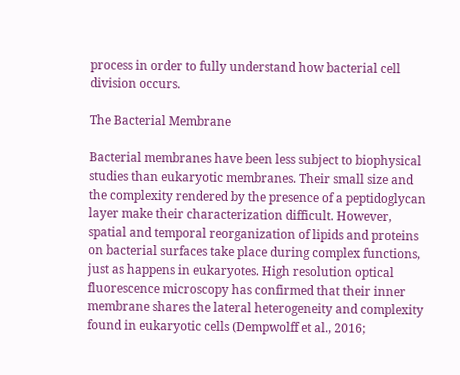process in order to fully understand how bacterial cell division occurs.

The Bacterial Membrane

Bacterial membranes have been less subject to biophysical studies than eukaryotic membranes. Their small size and the complexity rendered by the presence of a peptidoglycan layer make their characterization difficult. However, spatial and temporal reorganization of lipids and proteins on bacterial surfaces take place during complex functions, just as happens in eukaryotes. High resolution optical fluorescence microscopy has confirmed that their inner membrane shares the lateral heterogeneity and complexity found in eukaryotic cells (Dempwolff et al., 2016;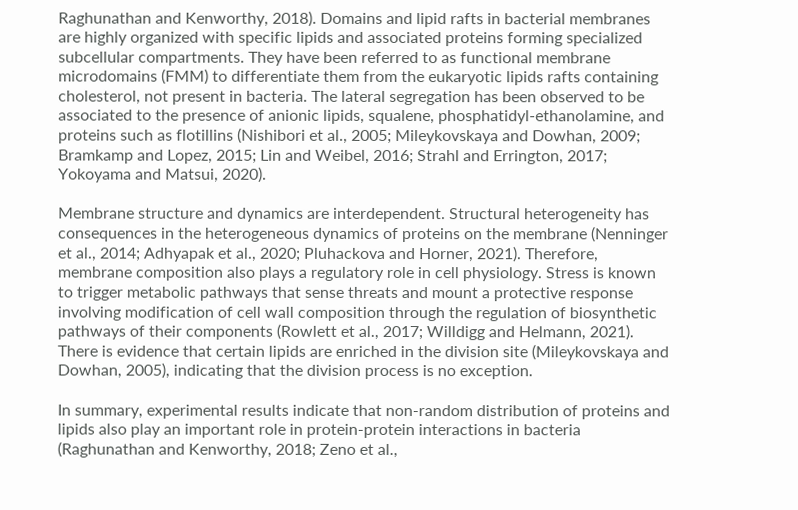Raghunathan and Kenworthy, 2018). Domains and lipid rafts in bacterial membranes are highly organized with specific lipids and associated proteins forming specialized subcellular compartments. They have been referred to as functional membrane microdomains (FMM) to differentiate them from the eukaryotic lipids rafts containing cholesterol, not present in bacteria. The lateral segregation has been observed to be associated to the presence of anionic lipids, squalene, phosphatidyl-ethanolamine, and proteins such as flotillins (Nishibori et al., 2005; Mileykovskaya and Dowhan, 2009; Bramkamp and Lopez, 2015; Lin and Weibel, 2016; Strahl and Errington, 2017; Yokoyama and Matsui, 2020).

Membrane structure and dynamics are interdependent. Structural heterogeneity has consequences in the heterogeneous dynamics of proteins on the membrane (Nenninger et al., 2014; Adhyapak et al., 2020; Pluhackova and Horner, 2021). Therefore, membrane composition also plays a regulatory role in cell physiology. Stress is known to trigger metabolic pathways that sense threats and mount a protective response involving modification of cell wall composition through the regulation of biosynthetic pathways of their components (Rowlett et al., 2017; Willdigg and Helmann, 2021). There is evidence that certain lipids are enriched in the division site (Mileykovskaya and Dowhan, 2005), indicating that the division process is no exception.

In summary, experimental results indicate that non-random distribution of proteins and lipids also play an important role in protein-protein interactions in bacteria (Raghunathan and Kenworthy, 2018; Zeno et al.,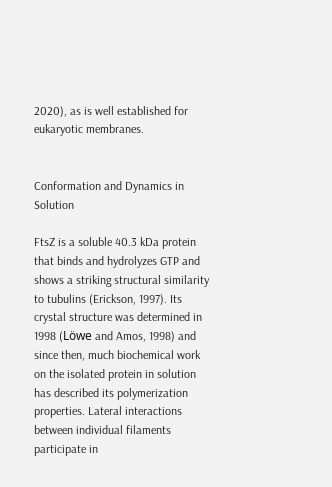2020), as is well established for eukaryotic membranes.


Conformation and Dynamics in Solution

FtsZ is a soluble 40.3 kDa protein that binds and hydrolyzes GTP and shows a striking structural similarity to tubulins (Erickson, 1997). Its crystal structure was determined in 1998 (Löwe and Amos, 1998) and since then, much biochemical work on the isolated protein in solution has described its polymerization properties. Lateral interactions between individual filaments participate in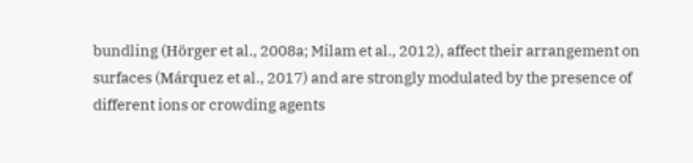bundling (Hörger et al., 2008a; Milam et al., 2012), affect their arrangement on surfaces (Márquez et al., 2017) and are strongly modulated by the presence of different ions or crowding agents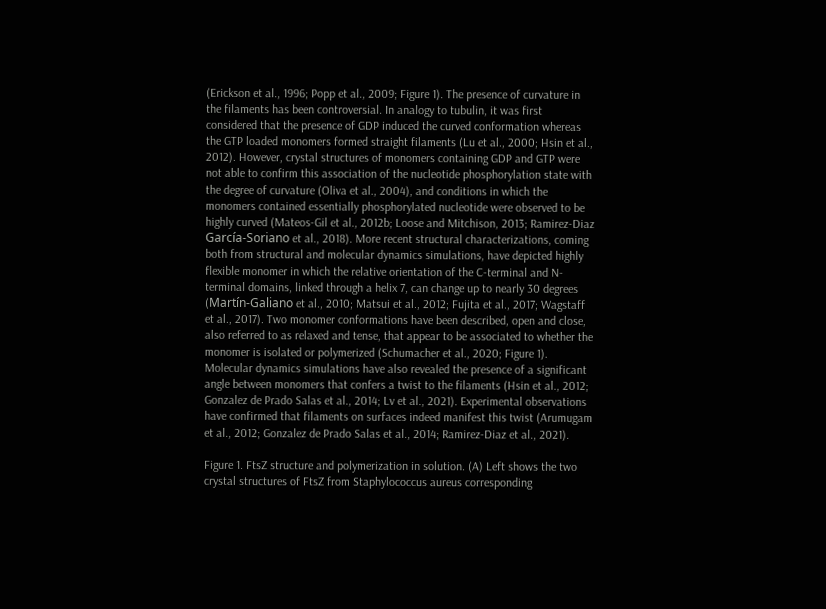(Erickson et al., 1996; Popp et al., 2009; Figure 1). The presence of curvature in the filaments has been controversial. In analogy to tubulin, it was first considered that the presence of GDP induced the curved conformation whereas the GTP loaded monomers formed straight filaments (Lu et al., 2000; Hsin et al., 2012). However, crystal structures of monomers containing GDP and GTP were not able to confirm this association of the nucleotide phosphorylation state with the degree of curvature (Oliva et al., 2004), and conditions in which the monomers contained essentially phosphorylated nucleotide were observed to be highly curved (Mateos-Gil et al., 2012b; Loose and Mitchison, 2013; Ramirez-Diaz García-Soriano et al., 2018). More recent structural characterizations, coming both from structural and molecular dynamics simulations, have depicted highly flexible monomer in which the relative orientation of the C-terminal and N-terminal domains, linked through a helix 7, can change up to nearly 30 degrees (Martín-Galiano et al., 2010; Matsui et al., 2012; Fujita et al., 2017; Wagstaff et al., 2017). Two monomer conformations have been described, open and close, also referred to as relaxed and tense, that appear to be associated to whether the monomer is isolated or polymerized (Schumacher et al., 2020; Figure 1). Molecular dynamics simulations have also revealed the presence of a significant angle between monomers that confers a twist to the filaments (Hsin et al., 2012; Gonzalez de Prado Salas et al., 2014; Lv et al., 2021). Experimental observations have confirmed that filaments on surfaces indeed manifest this twist (Arumugam et al., 2012; Gonzalez de Prado Salas et al., 2014; Ramirez-Diaz et al., 2021).

Figure 1. FtsZ structure and polymerization in solution. (A) Left shows the two crystal structures of FtsZ from Staphylococcus aureus corresponding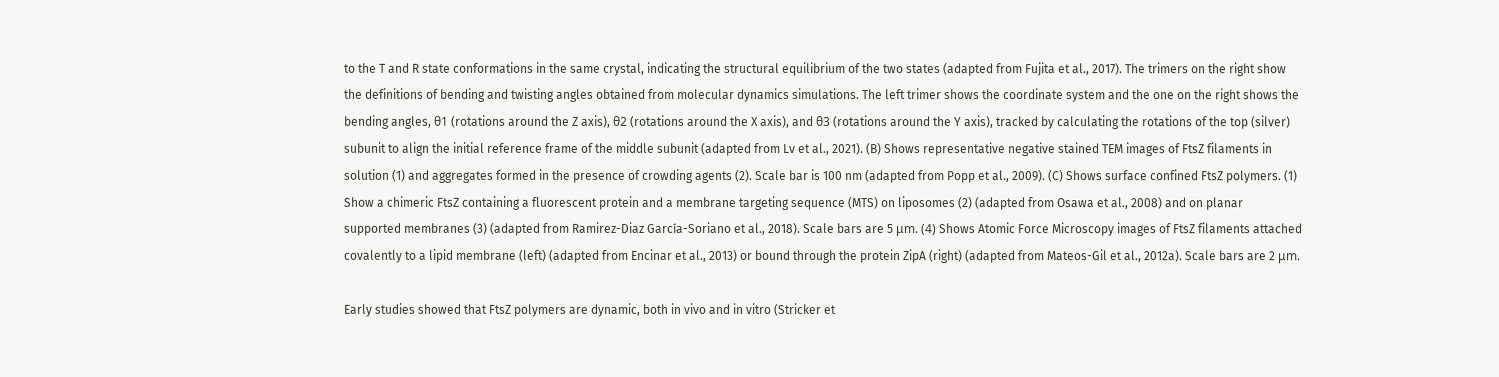to the T and R state conformations in the same crystal, indicating the structural equilibrium of the two states (adapted from Fujita et al., 2017). The trimers on the right show the definitions of bending and twisting angles obtained from molecular dynamics simulations. The left trimer shows the coordinate system and the one on the right shows the bending angles, θ1 (rotations around the Z axis), θ2 (rotations around the X axis), and θ3 (rotations around the Y axis), tracked by calculating the rotations of the top (silver) subunit to align the initial reference frame of the middle subunit (adapted from Lv et al., 2021). (B) Shows representative negative stained TEM images of FtsZ filaments in solution (1) and aggregates formed in the presence of crowding agents (2). Scale bar is 100 nm (adapted from Popp et al., 2009). (C) Shows surface confined FtsZ polymers. (1) Show a chimeric FtsZ containing a fluorescent protein and a membrane targeting sequence (MTS) on liposomes (2) (adapted from Osawa et al., 2008) and on planar supported membranes (3) (adapted from Ramirez-Diaz García-Soriano et al., 2018). Scale bars are 5 μm. (4) Shows Atomic Force Microscopy images of FtsZ filaments attached covalently to a lipid membrane (left) (adapted from Encinar et al., 2013) or bound through the protein ZipA (right) (adapted from Mateos-Gil et al., 2012a). Scale bars are 2 μm.

Early studies showed that FtsZ polymers are dynamic, both in vivo and in vitro (Stricker et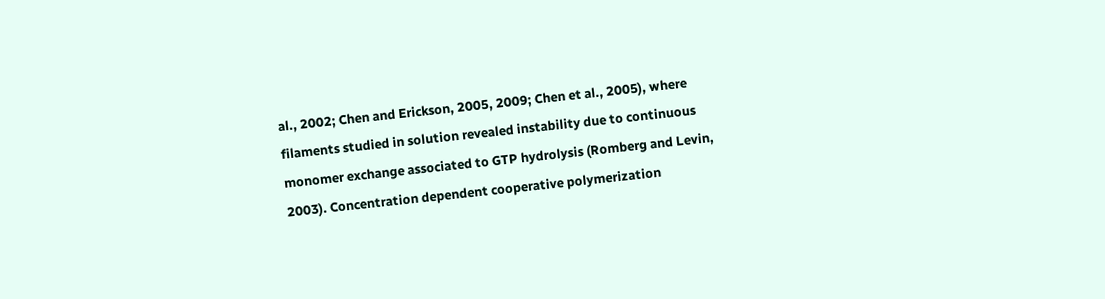al., 2002; Chen and Erickson, 2005, 2009; Chen et al., 2005), where filaments studied in solution revealed instability due to continuous monomer exchange associated to GTP hydrolysis (Romberg and Levin, 2003). Concentration dependent cooperative polymerization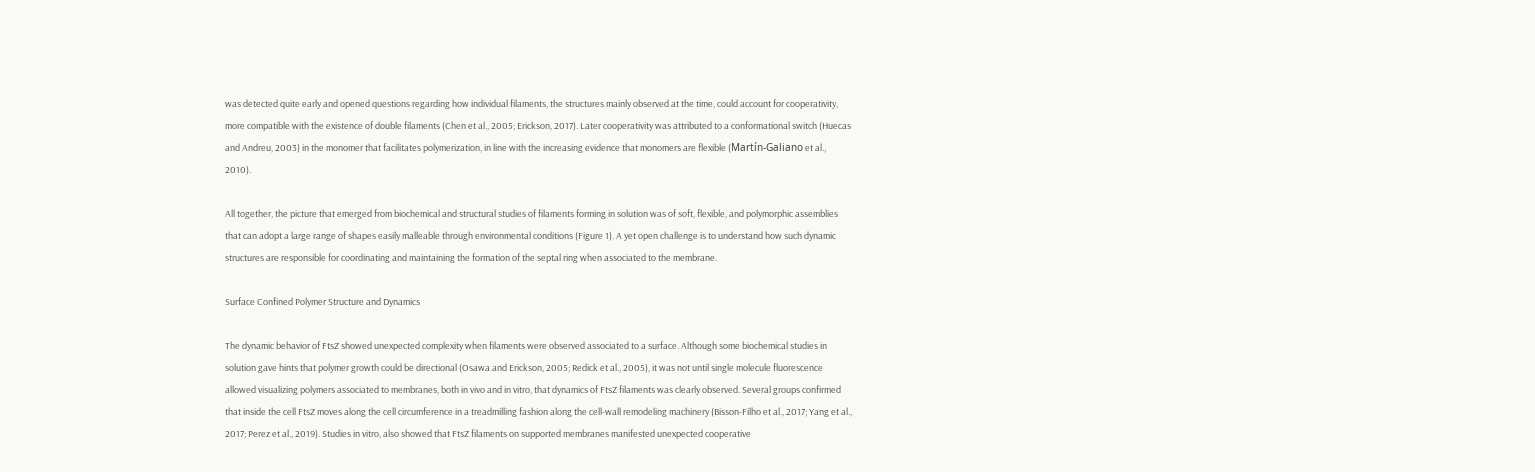was detected quite early and opened questions regarding how individual filaments, the structures mainly observed at the time, could account for cooperativity, more compatible with the existence of double filaments (Chen et al., 2005; Erickson, 2017). Later cooperativity was attributed to a conformational switch (Huecas and Andreu, 2003) in the monomer that facilitates polymerization, in line with the increasing evidence that monomers are flexible (Martín-Galiano et al., 2010).

All together, the picture that emerged from biochemical and structural studies of filaments forming in solution was of soft, flexible, and polymorphic assemblies that can adopt a large range of shapes easily malleable through environmental conditions (Figure 1). A yet open challenge is to understand how such dynamic structures are responsible for coordinating and maintaining the formation of the septal ring when associated to the membrane.

Surface Confined Polymer Structure and Dynamics

The dynamic behavior of FtsZ showed unexpected complexity when filaments were observed associated to a surface. Although some biochemical studies in solution gave hints that polymer growth could be directional (Osawa and Erickson, 2005; Redick et al., 2005), it was not until single molecule fluorescence allowed visualizing polymers associated to membranes, both in vivo and in vitro, that dynamics of FtsZ filaments was clearly observed. Several groups confirmed that inside the cell FtsZ moves along the cell circumference in a treadmilling fashion along the cell-wall remodeling machinery (Bisson-Filho et al., 2017; Yang et al., 2017; Perez et al., 2019). Studies in vitro, also showed that FtsZ filaments on supported membranes manifested unexpected cooperative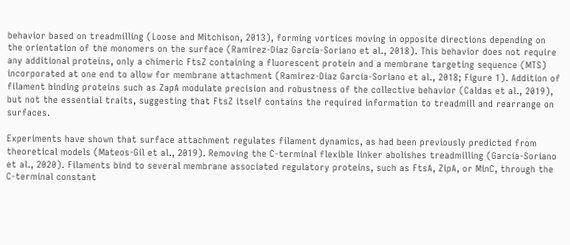behavior based on treadmilling (Loose and Mitchison, 2013), forming vortices moving in opposite directions depending on the orientation of the monomers on the surface (Ramirez-Diaz García-Soriano et al., 2018). This behavior does not require any additional proteins, only a chimeric FtsZ containing a fluorescent protein and a membrane targeting sequence (MTS) incorporated at one end to allow for membrane attachment (Ramirez-Diaz García-Soriano et al., 2018; Figure 1). Addition of filament binding proteins such as ZapA modulate precision and robustness of the collective behavior (Caldas et al., 2019), but not the essential traits, suggesting that FtsZ itself contains the required information to treadmill and rearrange on surfaces.

Experiments have shown that surface attachment regulates filament dynamics, as had been previously predicted from theoretical models (Mateos-Gil et al., 2019). Removing the C-terminal flexible linker abolishes treadmilling (García-Soriano et al., 2020). Filaments bind to several membrane associated regulatory proteins, such as FtsA, ZipA, or MinC, through the C-terminal constant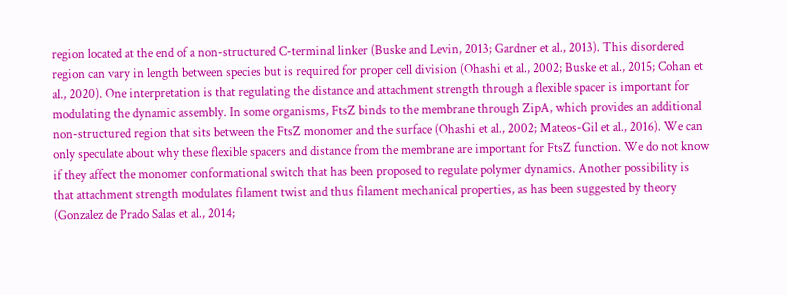region located at the end of a non-structured C-terminal linker (Buske and Levin, 2013; Gardner et al., 2013). This disordered region can vary in length between species but is required for proper cell division (Ohashi et al., 2002; Buske et al., 2015; Cohan et al., 2020). One interpretation is that regulating the distance and attachment strength through a flexible spacer is important for modulating the dynamic assembly. In some organisms, FtsZ binds to the membrane through ZipA, which provides an additional non-structured region that sits between the FtsZ monomer and the surface (Ohashi et al., 2002; Mateos-Gil et al., 2016). We can only speculate about why these flexible spacers and distance from the membrane are important for FtsZ function. We do not know if they affect the monomer conformational switch that has been proposed to regulate polymer dynamics. Another possibility is that attachment strength modulates filament twist and thus filament mechanical properties, as has been suggested by theory (Gonzalez de Prado Salas et al., 2014;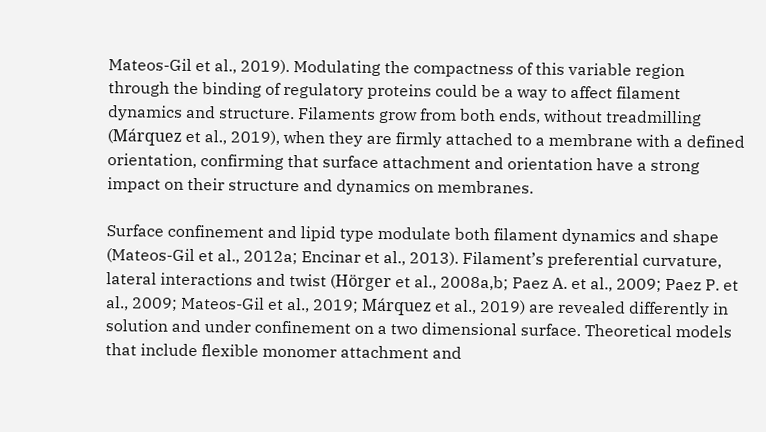Mateos-Gil et al., 2019). Modulating the compactness of this variable region through the binding of regulatory proteins could be a way to affect filament dynamics and structure. Filaments grow from both ends, without treadmilling (Márquez et al., 2019), when they are firmly attached to a membrane with a defined orientation, confirming that surface attachment and orientation have a strong impact on their structure and dynamics on membranes.

Surface confinement and lipid type modulate both filament dynamics and shape (Mateos-Gil et al., 2012a; Encinar et al., 2013). Filament’s preferential curvature, lateral interactions and twist (Hörger et al., 2008a,b; Paez A. et al., 2009; Paez P. et al., 2009; Mateos-Gil et al., 2019; Márquez et al., 2019) are revealed differently in solution and under confinement on a two dimensional surface. Theoretical models that include flexible monomer attachment and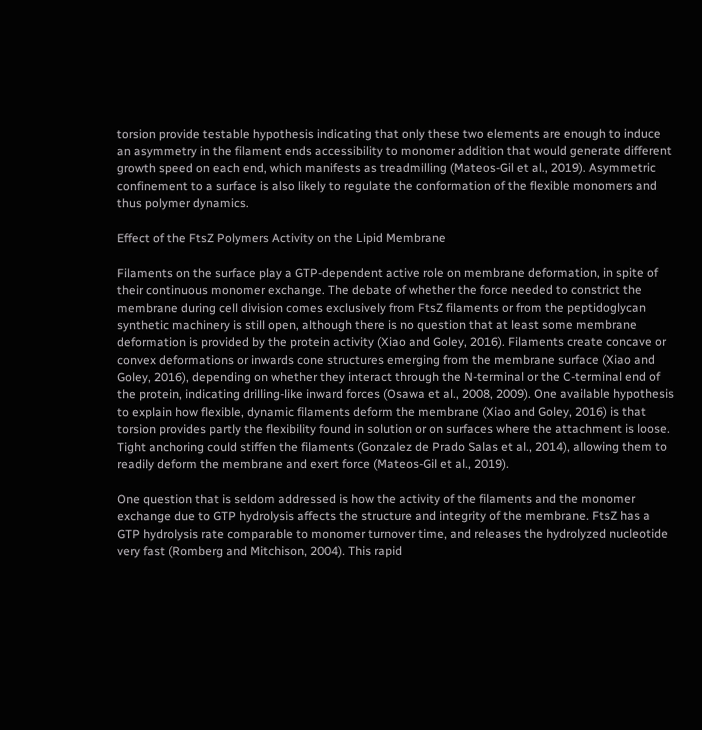torsion provide testable hypothesis indicating that only these two elements are enough to induce an asymmetry in the filament ends accessibility to monomer addition that would generate different growth speed on each end, which manifests as treadmilling (Mateos-Gil et al., 2019). Asymmetric confinement to a surface is also likely to regulate the conformation of the flexible monomers and thus polymer dynamics.

Effect of the FtsZ Polymers Activity on the Lipid Membrane

Filaments on the surface play a GTP-dependent active role on membrane deformation, in spite of their continuous monomer exchange. The debate of whether the force needed to constrict the membrane during cell division comes exclusively from FtsZ filaments or from the peptidoglycan synthetic machinery is still open, although there is no question that at least some membrane deformation is provided by the protein activity (Xiao and Goley, 2016). Filaments create concave or convex deformations or inwards cone structures emerging from the membrane surface (Xiao and Goley, 2016), depending on whether they interact through the N-terminal or the C-terminal end of the protein, indicating drilling-like inward forces (Osawa et al., 2008, 2009). One available hypothesis to explain how flexible, dynamic filaments deform the membrane (Xiao and Goley, 2016) is that torsion provides partly the flexibility found in solution or on surfaces where the attachment is loose. Tight anchoring could stiffen the filaments (Gonzalez de Prado Salas et al., 2014), allowing them to readily deform the membrane and exert force (Mateos-Gil et al., 2019).

One question that is seldom addressed is how the activity of the filaments and the monomer exchange due to GTP hydrolysis affects the structure and integrity of the membrane. FtsZ has a GTP hydrolysis rate comparable to monomer turnover time, and releases the hydrolyzed nucleotide very fast (Romberg and Mitchison, 2004). This rapid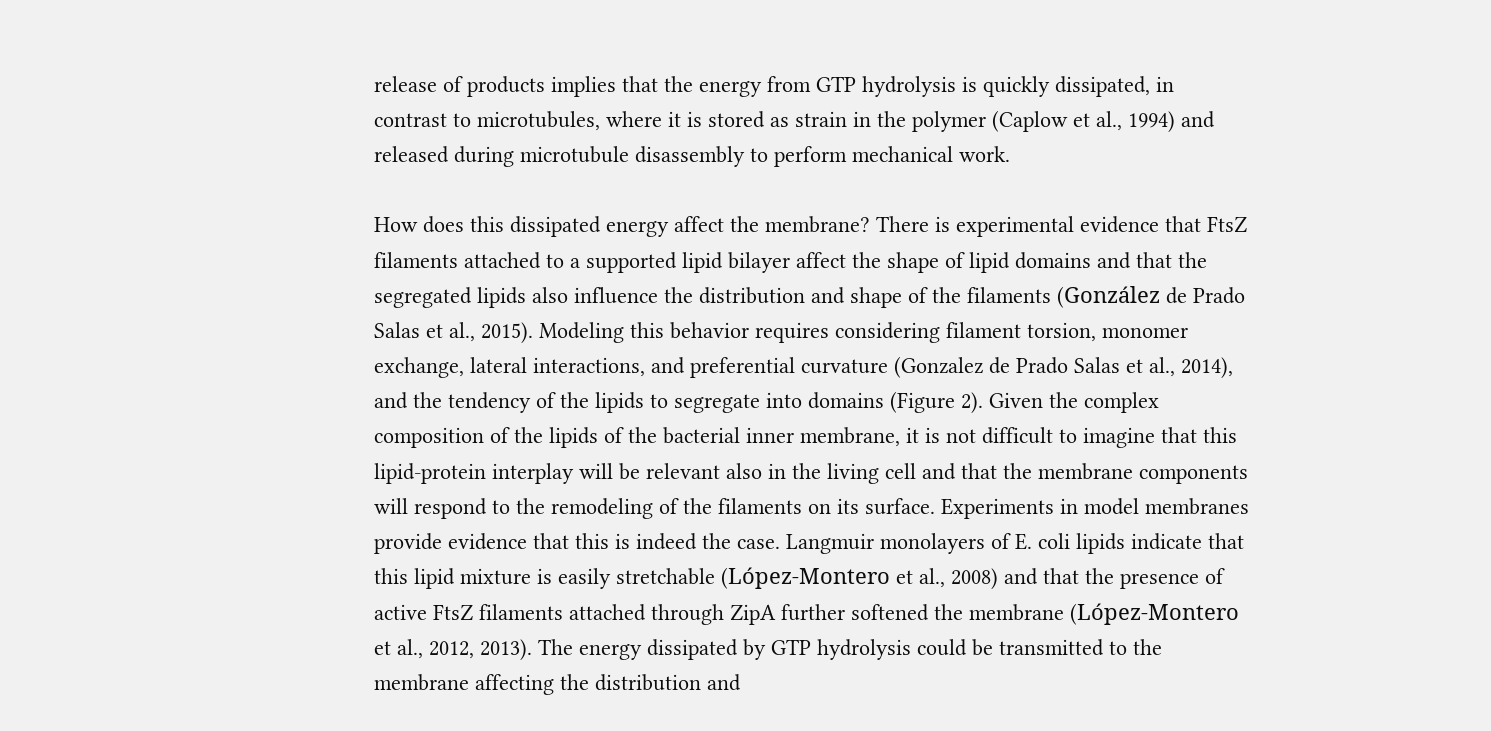release of products implies that the energy from GTP hydrolysis is quickly dissipated, in contrast to microtubules, where it is stored as strain in the polymer (Caplow et al., 1994) and released during microtubule disassembly to perform mechanical work.

How does this dissipated energy affect the membrane? There is experimental evidence that FtsZ filaments attached to a supported lipid bilayer affect the shape of lipid domains and that the segregated lipids also influence the distribution and shape of the filaments (González de Prado Salas et al., 2015). Modeling this behavior requires considering filament torsion, monomer exchange, lateral interactions, and preferential curvature (Gonzalez de Prado Salas et al., 2014), and the tendency of the lipids to segregate into domains (Figure 2). Given the complex composition of the lipids of the bacterial inner membrane, it is not difficult to imagine that this lipid-protein interplay will be relevant also in the living cell and that the membrane components will respond to the remodeling of the filaments on its surface. Experiments in model membranes provide evidence that this is indeed the case. Langmuir monolayers of E. coli lipids indicate that this lipid mixture is easily stretchable (López-Montero et al., 2008) and that the presence of active FtsZ filaments attached through ZipA further softened the membrane (López-Montero et al., 2012, 2013). The energy dissipated by GTP hydrolysis could be transmitted to the membrane affecting the distribution and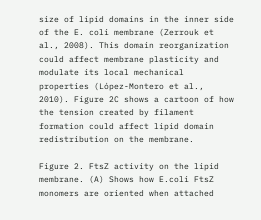size of lipid domains in the inner side of the E. coli membrane (Zerrouk et al., 2008). This domain reorganization could affect membrane plasticity and modulate its local mechanical properties (López-Montero et al., 2010). Figure 2C shows a cartoon of how the tension created by filament formation could affect lipid domain redistribution on the membrane.

Figure 2. FtsZ activity on the lipid membrane. (A) Shows how E.coli FtsZ monomers are oriented when attached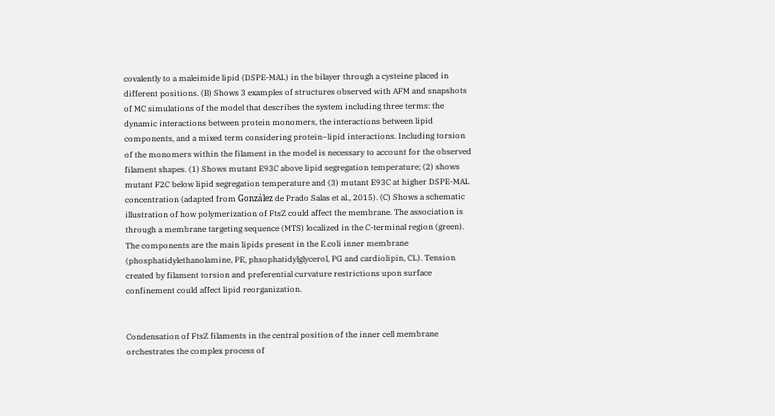covalently to a maleimide lipid (DSPE-MAL) in the bilayer through a cysteine placed in different positions. (B) Shows 3 examples of structures observed with AFM and snapshots of MC simulations of the model that describes the system including three terms: the dynamic interactions between protein monomers, the interactions between lipid components, and a mixed term considering protein–lipid interactions. Including torsion of the monomers within the filament in the model is necessary to account for the observed filament shapes. (1) Shows mutant E93C above lipid segregation temperature; (2) shows mutant F2C below lipid segregation temperature and (3) mutant E93C at higher DSPE-MAL concentration (adapted from González de Prado Salas et al., 2015). (C) Shows a schematic illustration of how polymerization of FtsZ could affect the membrane. The association is through a membrane targeting sequence (MTS) localized in the C-terminal region (green). The components are the main lipids present in the E.coli inner membrane (phosphatidylethanolamine, PE, phsophatidylglycerol, PG and cardiolipin, CL). Tension created by filament torsion and preferential curvature restrictions upon surface confinement could affect lipid reorganization.


Condensation of FtsZ filaments in the central position of the inner cell membrane orchestrates the complex process of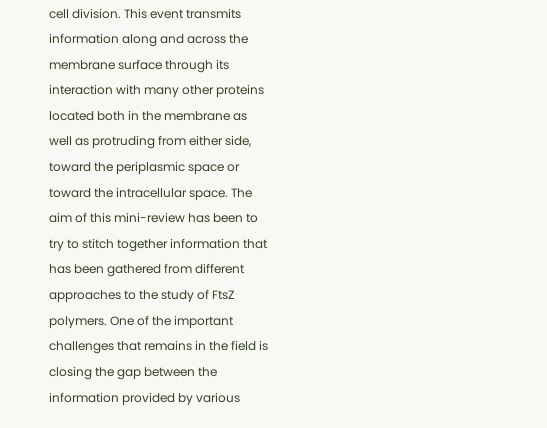cell division. This event transmits information along and across the membrane surface through its interaction with many other proteins located both in the membrane as well as protruding from either side, toward the periplasmic space or toward the intracellular space. The aim of this mini-review has been to try to stitch together information that has been gathered from different approaches to the study of FtsZ polymers. One of the important challenges that remains in the field is closing the gap between the information provided by various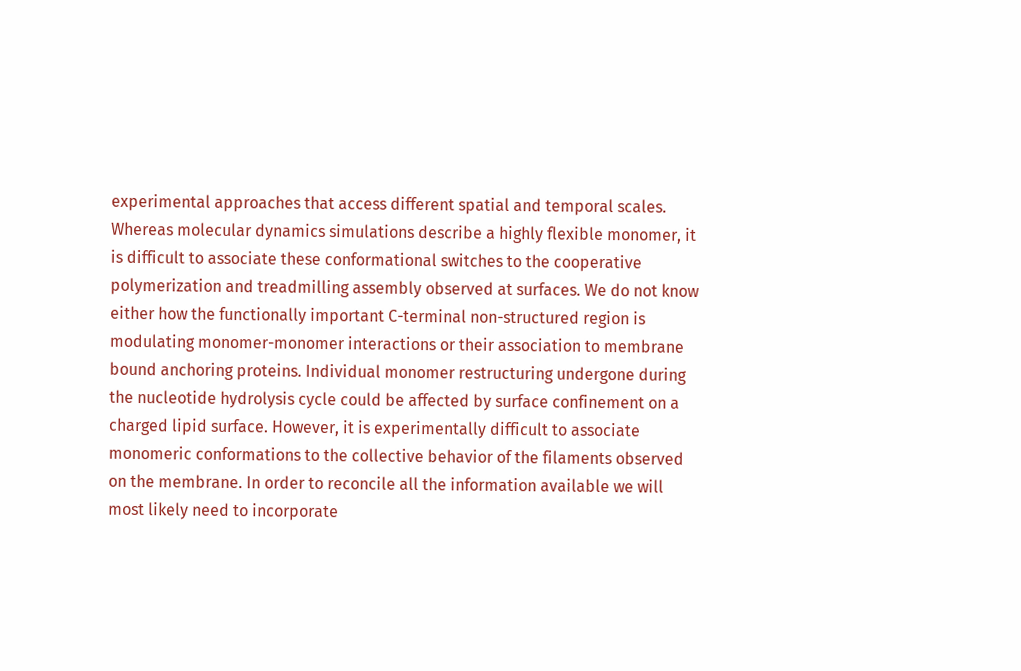experimental approaches that access different spatial and temporal scales. Whereas molecular dynamics simulations describe a highly flexible monomer, it is difficult to associate these conformational switches to the cooperative polymerization and treadmilling assembly observed at surfaces. We do not know either how the functionally important C-terminal non-structured region is modulating monomer-monomer interactions or their association to membrane bound anchoring proteins. Individual monomer restructuring undergone during the nucleotide hydrolysis cycle could be affected by surface confinement on a charged lipid surface. However, it is experimentally difficult to associate monomeric conformations to the collective behavior of the filaments observed on the membrane. In order to reconcile all the information available we will most likely need to incorporate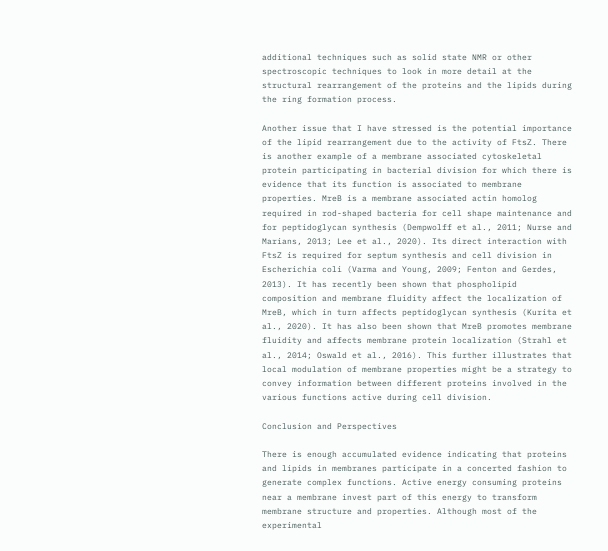additional techniques such as solid state NMR or other spectroscopic techniques to look in more detail at the structural rearrangement of the proteins and the lipids during the ring formation process.

Another issue that I have stressed is the potential importance of the lipid rearrangement due to the activity of FtsZ. There is another example of a membrane associated cytoskeletal protein participating in bacterial division for which there is evidence that its function is associated to membrane properties. MreB is a membrane associated actin homolog required in rod-shaped bacteria for cell shape maintenance and for peptidoglycan synthesis (Dempwolff et al., 2011; Nurse and Marians, 2013; Lee et al., 2020). Its direct interaction with FtsZ is required for septum synthesis and cell division in Escherichia coli (Varma and Young, 2009; Fenton and Gerdes, 2013). It has recently been shown that phospholipid composition and membrane fluidity affect the localization of MreB, which in turn affects peptidoglycan synthesis (Kurita et al., 2020). It has also been shown that MreB promotes membrane fluidity and affects membrane protein localization (Strahl et al., 2014; Oswald et al., 2016). This further illustrates that local modulation of membrane properties might be a strategy to convey information between different proteins involved in the various functions active during cell division.

Conclusion and Perspectives

There is enough accumulated evidence indicating that proteins and lipids in membranes participate in a concerted fashion to generate complex functions. Active energy consuming proteins near a membrane invest part of this energy to transform membrane structure and properties. Although most of the experimental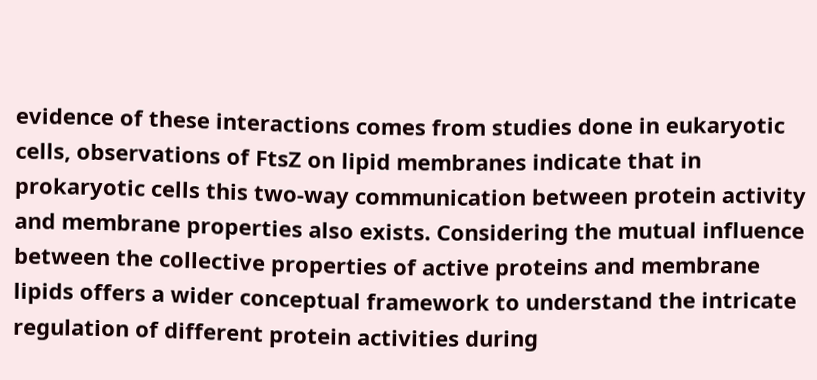evidence of these interactions comes from studies done in eukaryotic cells, observations of FtsZ on lipid membranes indicate that in prokaryotic cells this two-way communication between protein activity and membrane properties also exists. Considering the mutual influence between the collective properties of active proteins and membrane lipids offers a wider conceptual framework to understand the intricate regulation of different protein activities during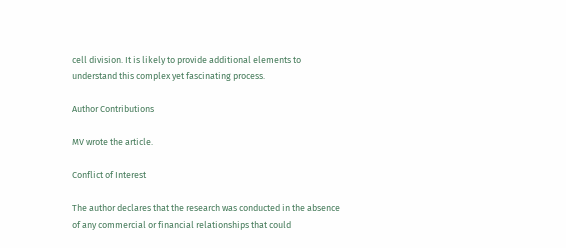cell division. It is likely to provide additional elements to understand this complex yet fascinating process.

Author Contributions

MV wrote the article.

Conflict of Interest

The author declares that the research was conducted in the absence of any commercial or financial relationships that could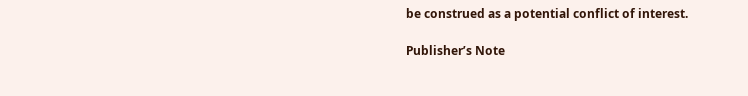be construed as a potential conflict of interest.

Publisher’s Note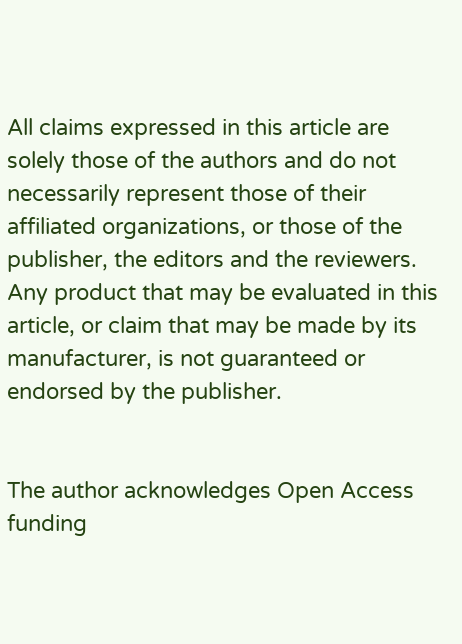All claims expressed in this article are solely those of the authors and do not necessarily represent those of their affiliated organizations, or those of the publisher, the editors and the reviewers. Any product that may be evaluated in this article, or claim that may be made by its manufacturer, is not guaranteed or endorsed by the publisher.


The author acknowledges Open Access funding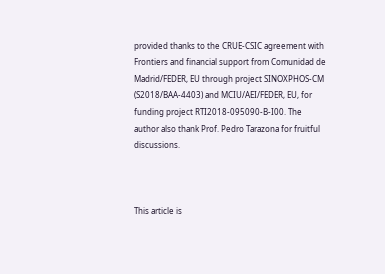provided thanks to the CRUE-CSIC agreement with Frontiers and financial support from Comunidad de Madrid/FEDER, EU through project SINOXPHOS-CM (S2018/BAA-4403) and MCIU/AEI/FEDER, EU, for funding project RTI2018-095090-B-I00. The author also thank Prof. Pedro Tarazona for fruitful discussions.



This article is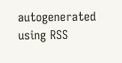autogenerated using RSS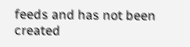feeds and has not been created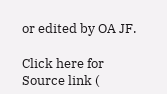or edited by OA JF.

Click here for Source link (